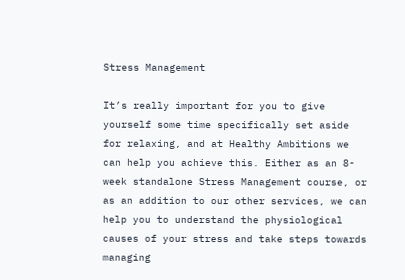Stress Management

It’s really important for you to give yourself some time specifically set aside for relaxing, and at Healthy Ambitions we can help you achieve this. Either as an 8-week standalone Stress Management course, or as an addition to our other services, we can help you to understand the physiological causes of your stress and take steps towards managing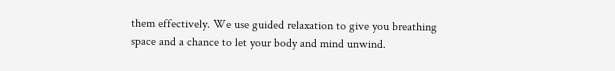them effectively. We use guided relaxation to give you breathing space and a chance to let your body and mind unwind.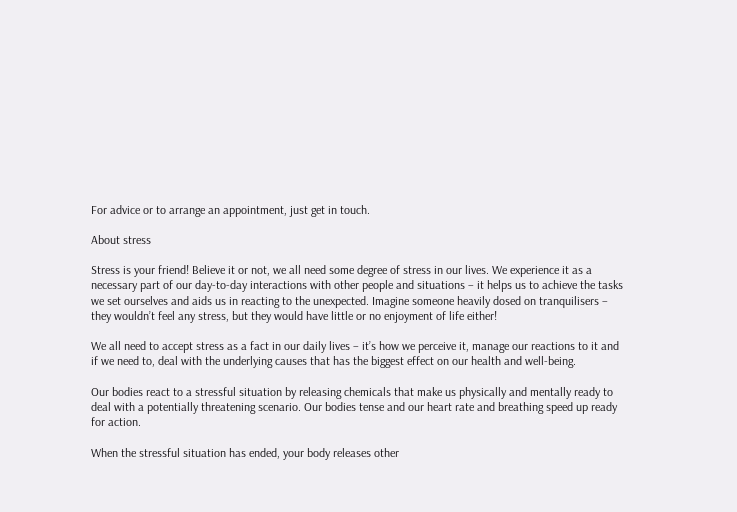For advice or to arrange an appointment, just get in touch.

About stress

Stress is your friend! Believe it or not, we all need some degree of stress in our lives. We experience it as a necessary part of our day-to-day interactions with other people and situations – it helps us to achieve the tasks we set ourselves and aids us in reacting to the unexpected. Imagine someone heavily dosed on tranquilisers – they wouldn’t feel any stress, but they would have little or no enjoyment of life either!

We all need to accept stress as a fact in our daily lives – it’s how we perceive it, manage our reactions to it and if we need to, deal with the underlying causes that has the biggest effect on our health and well-being.

Our bodies react to a stressful situation by releasing chemicals that make us physically and mentally ready to deal with a potentially threatening scenario. Our bodies tense and our heart rate and breathing speed up ready for action.

When the stressful situation has ended, your body releases other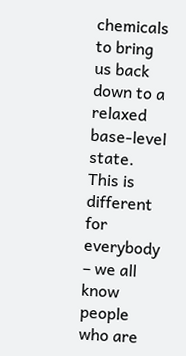chemicals to bring us back down to a relaxed base-level state. This is different for everybody – we all know people who are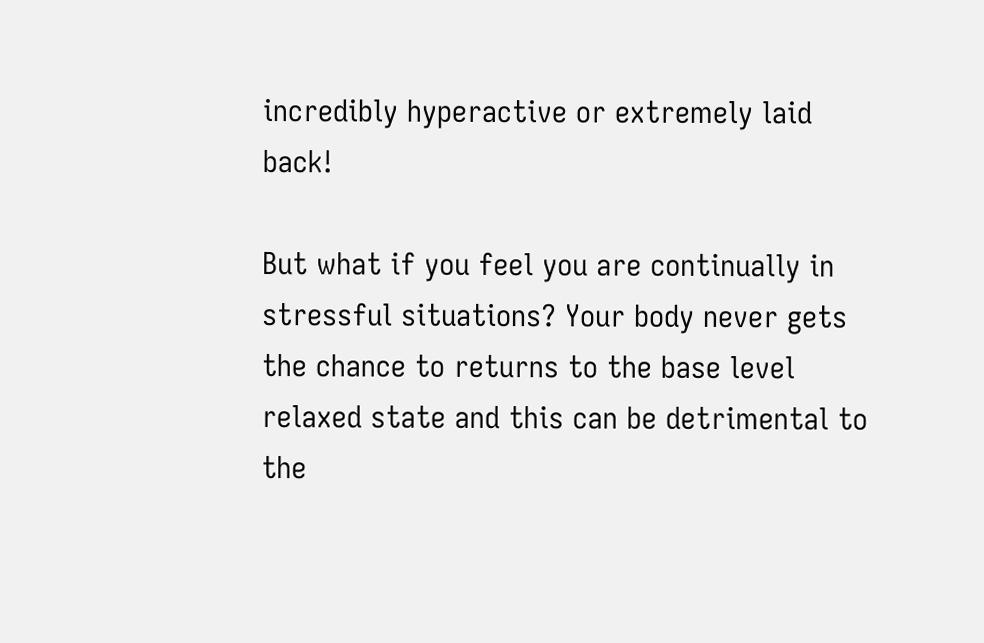incredibly hyperactive or extremely laid back!

But what if you feel you are continually in stressful situations? Your body never gets the chance to returns to the base level relaxed state and this can be detrimental to the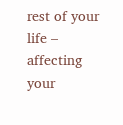rest of your life – affecting your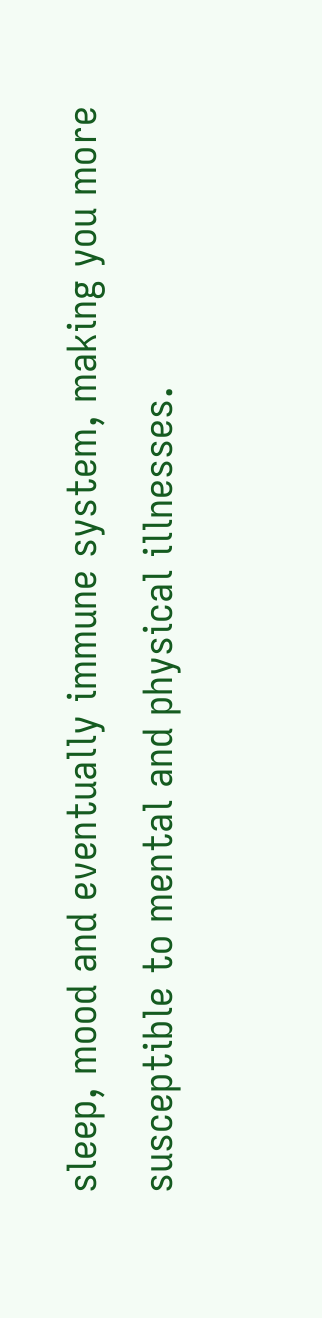sleep, mood and eventually immune system, making you more susceptible to mental and physical illnesses.